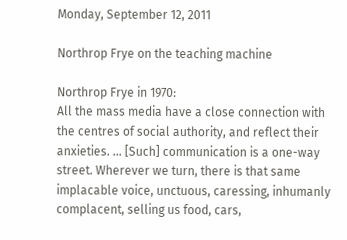Monday, September 12, 2011

Northrop Frye on the teaching machine

Northrop Frye in 1970:
All the mass media have a close connection with the centres of social authority, and reflect their anxieties. ... [Such] communication is a one-way street. Wherever we turn, there is that same implacable voice, unctuous, caressing, inhumanly complacent, selling us food, cars,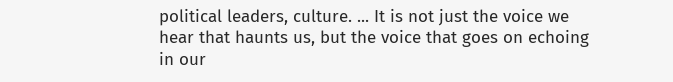political leaders, culture. ... It is not just the voice we hear that haunts us, but the voice that goes on echoing in our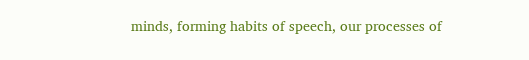minds, forming habits of speech, our processes of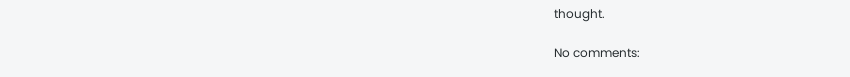thought.

No comments: